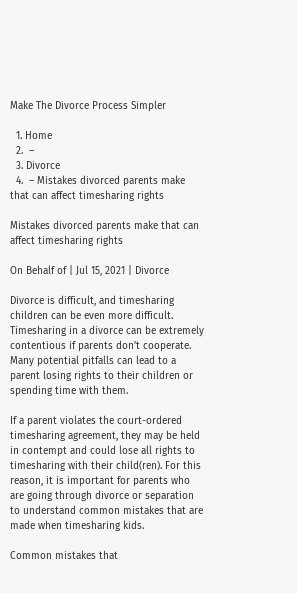Make The Divorce Process Simpler

  1. Home
  2.  –
  3. Divorce
  4.  – Mistakes divorced parents make that can affect timesharing rights

Mistakes divorced parents make that can affect timesharing rights

On Behalf of | Jul 15, 2021 | Divorce

Divorce is difficult, and timesharing children can be even more difficult. Timesharing in a divorce can be extremely contentious if parents don’t cooperate. Many potential pitfalls can lead to a parent losing rights to their children or spending time with them.

If a parent violates the court-ordered timesharing agreement, they may be held in contempt and could lose all rights to timesharing with their child(ren). For this reason, it is important for parents who are going through divorce or separation to understand common mistakes that are made when timesharing kids.

Common mistakes that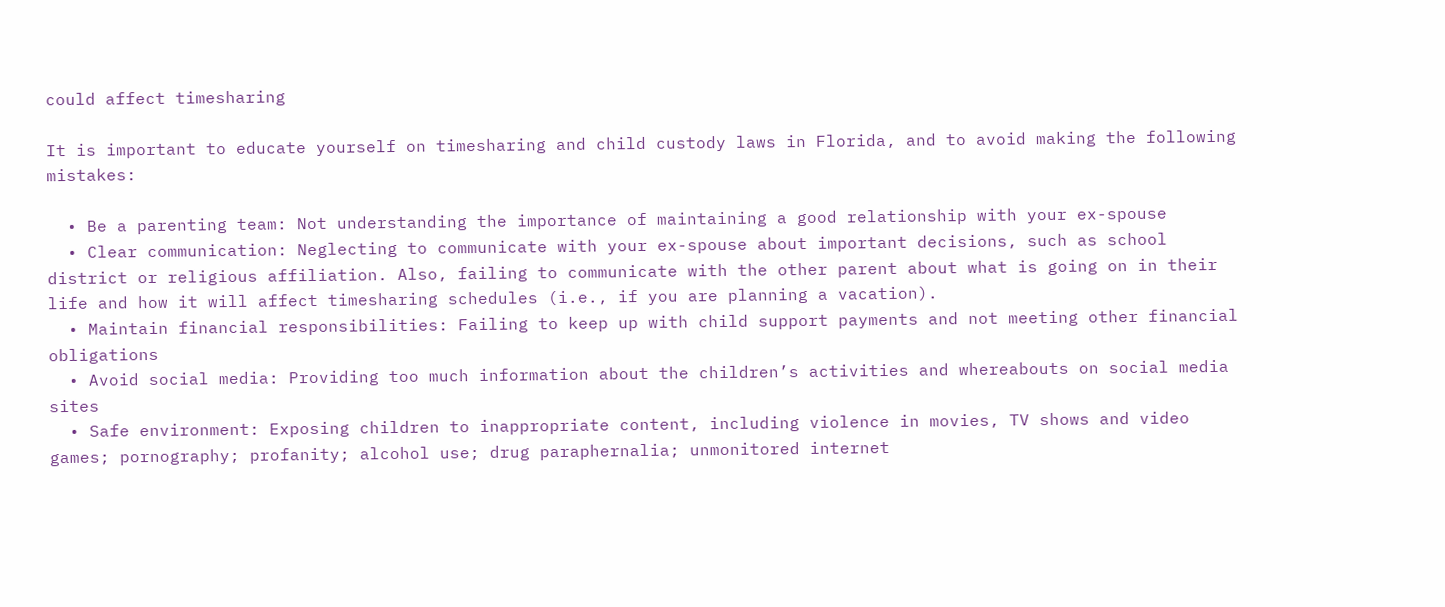could affect timesharing

It is important to educate yourself on timesharing and child custody laws in Florida, and to avoid making the following mistakes:

  • Be a parenting team: Not understanding the importance of maintaining a good relationship with your ex-spouse
  • Clear communication: Neglecting to communicate with your ex-spouse about important decisions, such as school district or religious affiliation. Also, failing to communicate with the other parent about what is going on in their life and how it will affect timesharing schedules (i.e., if you are planning a vacation).
  • Maintain financial responsibilities: Failing to keep up with child support payments and not meeting other financial obligations
  • Avoid social media: Providing too much information about the children’s activities and whereabouts on social media sites
  • Safe environment: Exposing children to inappropriate content, including violence in movies, TV shows and video games; pornography; profanity; alcohol use; drug paraphernalia; unmonitored internet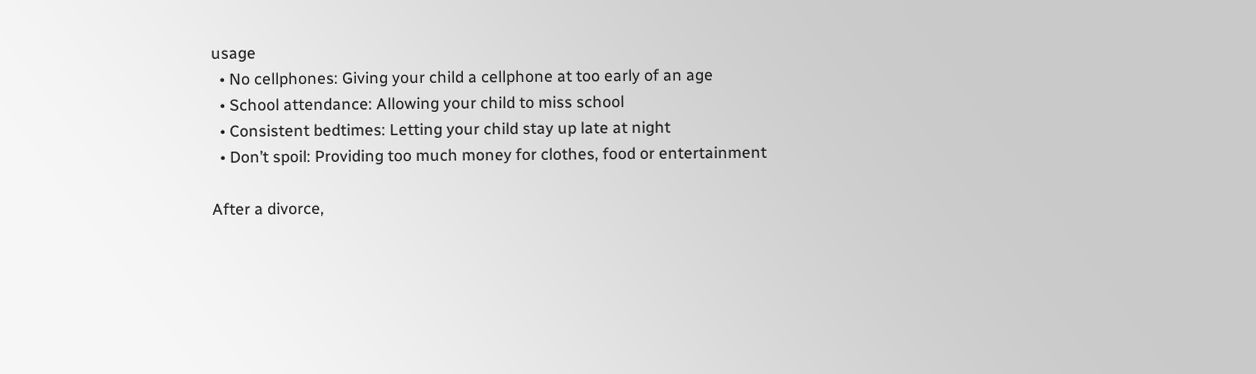usage
  • No cellphones: Giving your child a cellphone at too early of an age
  • School attendance: Allowing your child to miss school
  • Consistent bedtimes: Letting your child stay up late at night
  • Don’t spoil: Providing too much money for clothes, food or entertainment

After a divorce,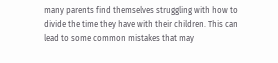many parents find themselves struggling with how to divide the time they have with their children. This can lead to some common mistakes that may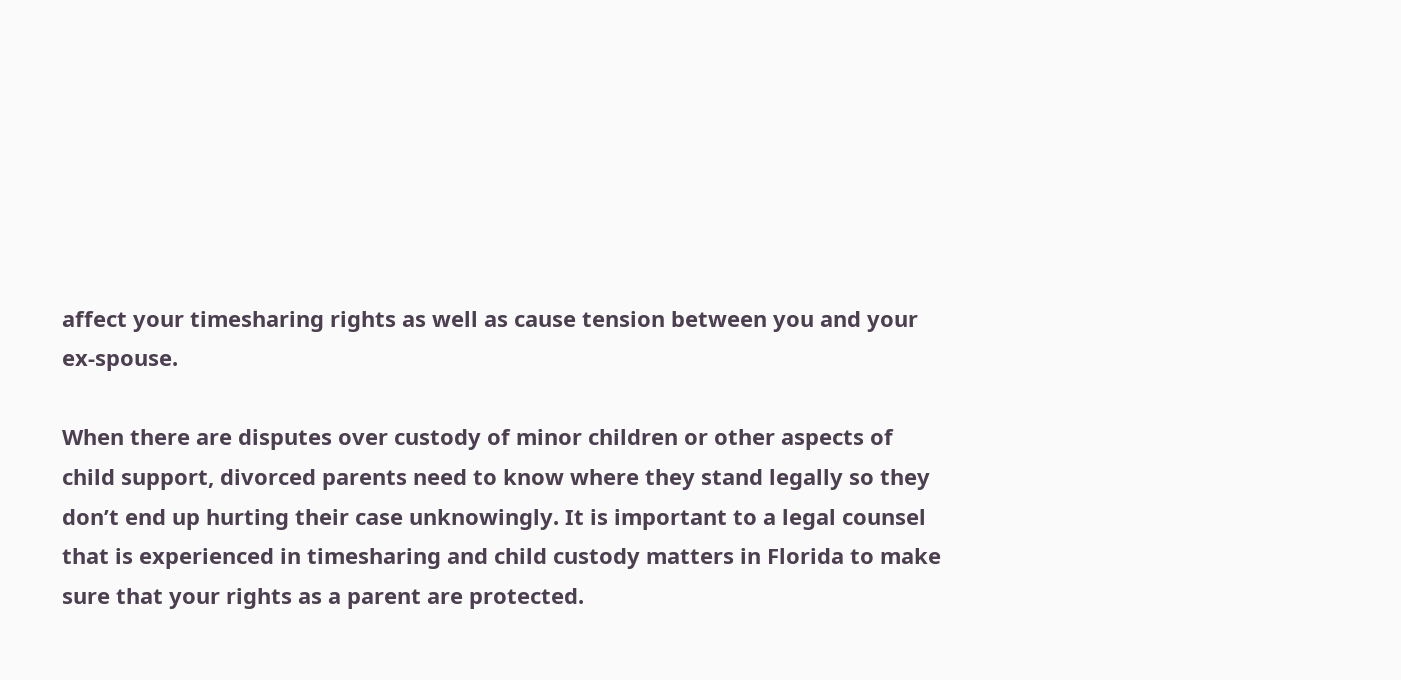affect your timesharing rights as well as cause tension between you and your ex-spouse.

When there are disputes over custody of minor children or other aspects of child support, divorced parents need to know where they stand legally so they don’t end up hurting their case unknowingly. It is important to a legal counsel that is experienced in timesharing and child custody matters in Florida to make sure that your rights as a parent are protected.